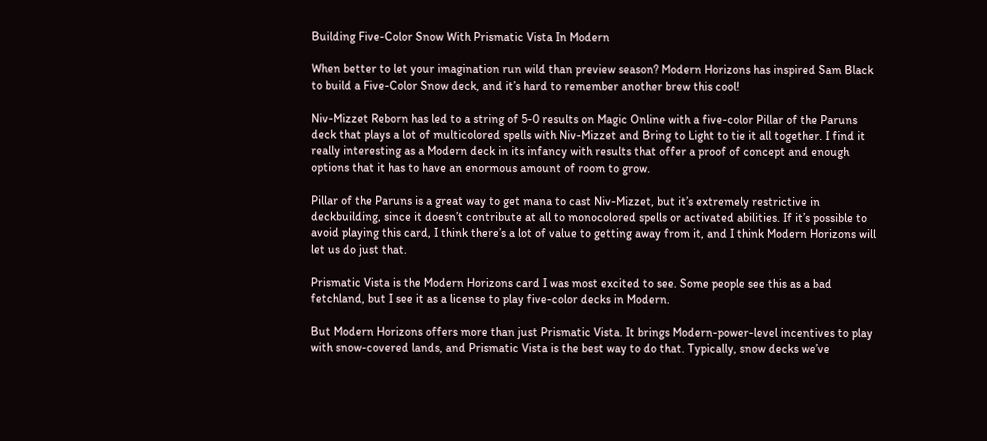Building Five-Color Snow With Prismatic Vista In Modern

When better to let your imagination run wild than preview season? Modern Horizons has inspired Sam Black to build a Five-Color Snow deck, and it’s hard to remember another brew this cool!

Niv-Mizzet Reborn has led to a string of 5-0 results on Magic Online with a five-color Pillar of the Paruns deck that plays a lot of multicolored spells with Niv-Mizzet and Bring to Light to tie it all together. I find it really interesting as a Modern deck in its infancy with results that offer a proof of concept and enough options that it has to have an enormous amount of room to grow.

Pillar of the Paruns is a great way to get mana to cast Niv-Mizzet, but it’s extremely restrictive in deckbuilding, since it doesn’t contribute at all to monocolored spells or activated abilities. If it’s possible to avoid playing this card, I think there’s a lot of value to getting away from it, and I think Modern Horizons will let us do just that.

Prismatic Vista is the Modern Horizons card I was most excited to see. Some people see this as a bad fetchland, but I see it as a license to play five-color decks in Modern.

But Modern Horizons offers more than just Prismatic Vista. It brings Modern-power-level incentives to play with snow-covered lands, and Prismatic Vista is the best way to do that. Typically, snow decks we’ve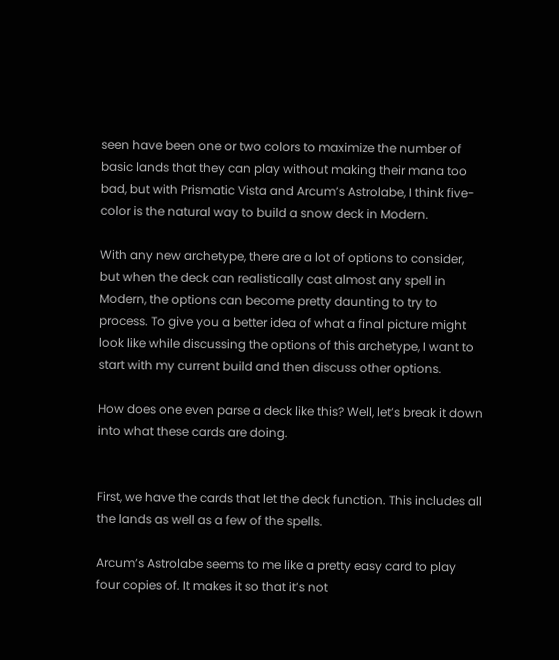seen have been one or two colors to maximize the number of basic lands that they can play without making their mana too bad, but with Prismatic Vista and Arcum’s Astrolabe, I think five-color is the natural way to build a snow deck in Modern.

With any new archetype, there are a lot of options to consider, but when the deck can realistically cast almost any spell in Modern, the options can become pretty daunting to try to process. To give you a better idea of what a final picture might look like while discussing the options of this archetype, I want to start with my current build and then discuss other options.

How does one even parse a deck like this? Well, let’s break it down into what these cards are doing.


First, we have the cards that let the deck function. This includes all the lands as well as a few of the spells.

Arcum’s Astrolabe seems to me like a pretty easy card to play four copies of. It makes it so that it’s not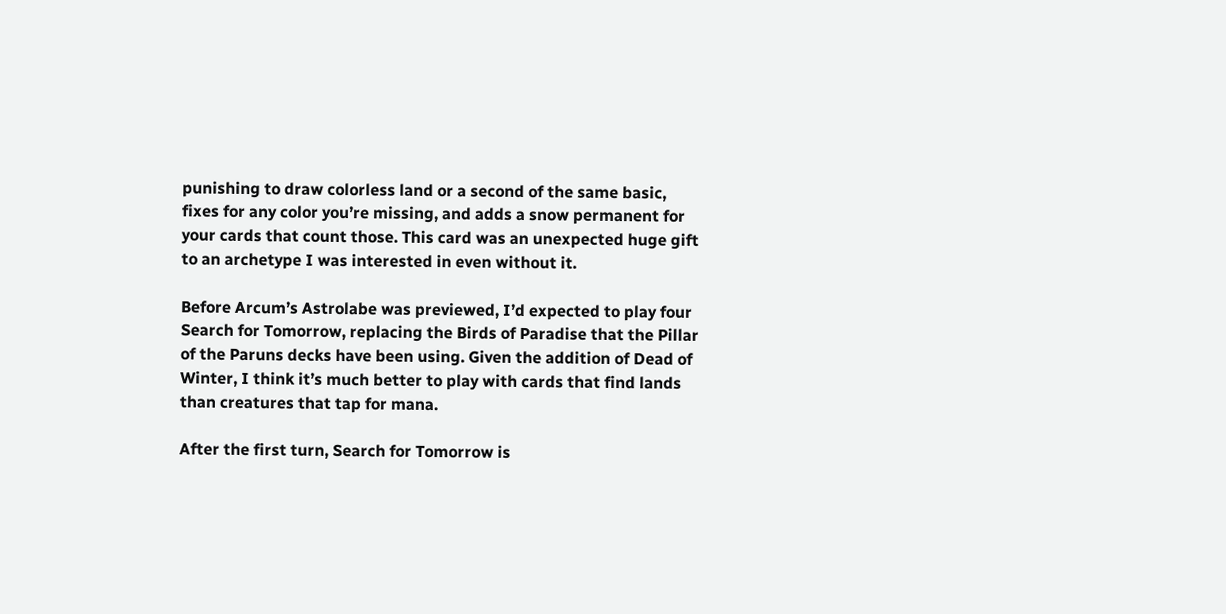punishing to draw colorless land or a second of the same basic, fixes for any color you’re missing, and adds a snow permanent for your cards that count those. This card was an unexpected huge gift to an archetype I was interested in even without it.

Before Arcum’s Astrolabe was previewed, I’d expected to play four Search for Tomorrow, replacing the Birds of Paradise that the Pillar of the Paruns decks have been using. Given the addition of Dead of Winter, I think it’s much better to play with cards that find lands than creatures that tap for mana.

After the first turn, Search for Tomorrow is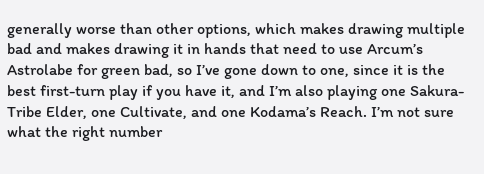generally worse than other options, which makes drawing multiple bad and makes drawing it in hands that need to use Arcum’s Astrolabe for green bad, so I’ve gone down to one, since it is the best first-turn play if you have it, and I’m also playing one Sakura-Tribe Elder, one Cultivate, and one Kodama’s Reach. I’m not sure what the right number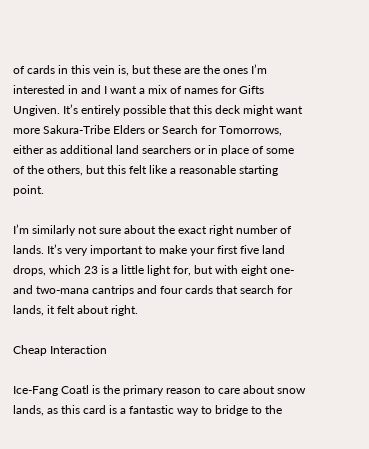of cards in this vein is, but these are the ones I’m interested in and I want a mix of names for Gifts Ungiven. It’s entirely possible that this deck might want more Sakura-Tribe Elders or Search for Tomorrows, either as additional land searchers or in place of some of the others, but this felt like a reasonable starting point.

I’m similarly not sure about the exact right number of lands. It’s very important to make your first five land drops, which 23 is a little light for, but with eight one- and two-mana cantrips and four cards that search for lands, it felt about right.

Cheap Interaction

Ice-Fang Coatl is the primary reason to care about snow lands, as this card is a fantastic way to bridge to the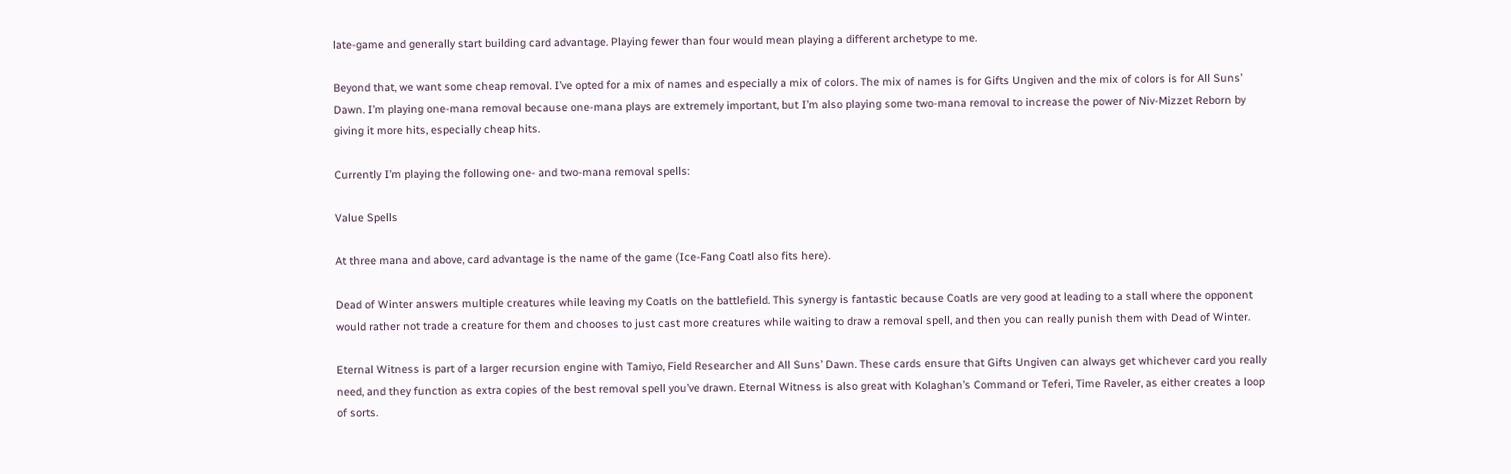late-game and generally start building card advantage. Playing fewer than four would mean playing a different archetype to me.

Beyond that, we want some cheap removal. I’ve opted for a mix of names and especially a mix of colors. The mix of names is for Gifts Ungiven and the mix of colors is for All Suns’ Dawn. I’m playing one-mana removal because one-mana plays are extremely important, but I’m also playing some two-mana removal to increase the power of Niv-Mizzet Reborn by giving it more hits, especially cheap hits.

Currently I’m playing the following one- and two-mana removal spells:

Value Spells

At three mana and above, card advantage is the name of the game (Ice-Fang Coatl also fits here).

Dead of Winter answers multiple creatures while leaving my Coatls on the battlefield. This synergy is fantastic because Coatls are very good at leading to a stall where the opponent would rather not trade a creature for them and chooses to just cast more creatures while waiting to draw a removal spell, and then you can really punish them with Dead of Winter.

Eternal Witness is part of a larger recursion engine with Tamiyo, Field Researcher and All Suns’ Dawn. These cards ensure that Gifts Ungiven can always get whichever card you really need, and they function as extra copies of the best removal spell you’ve drawn. Eternal Witness is also great with Kolaghan’s Command or Teferi, Time Raveler, as either creates a loop of sorts.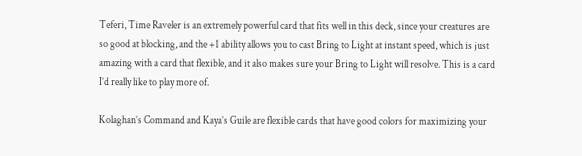Teferi, Time Raveler is an extremely powerful card that fits well in this deck, since your creatures are so good at blocking, and the +1 ability allows you to cast Bring to Light at instant speed, which is just amazing with a card that flexible, and it also makes sure your Bring to Light will resolve. This is a card I’d really like to play more of.

Kolaghan’s Command and Kaya’s Guile are flexible cards that have good colors for maximizing your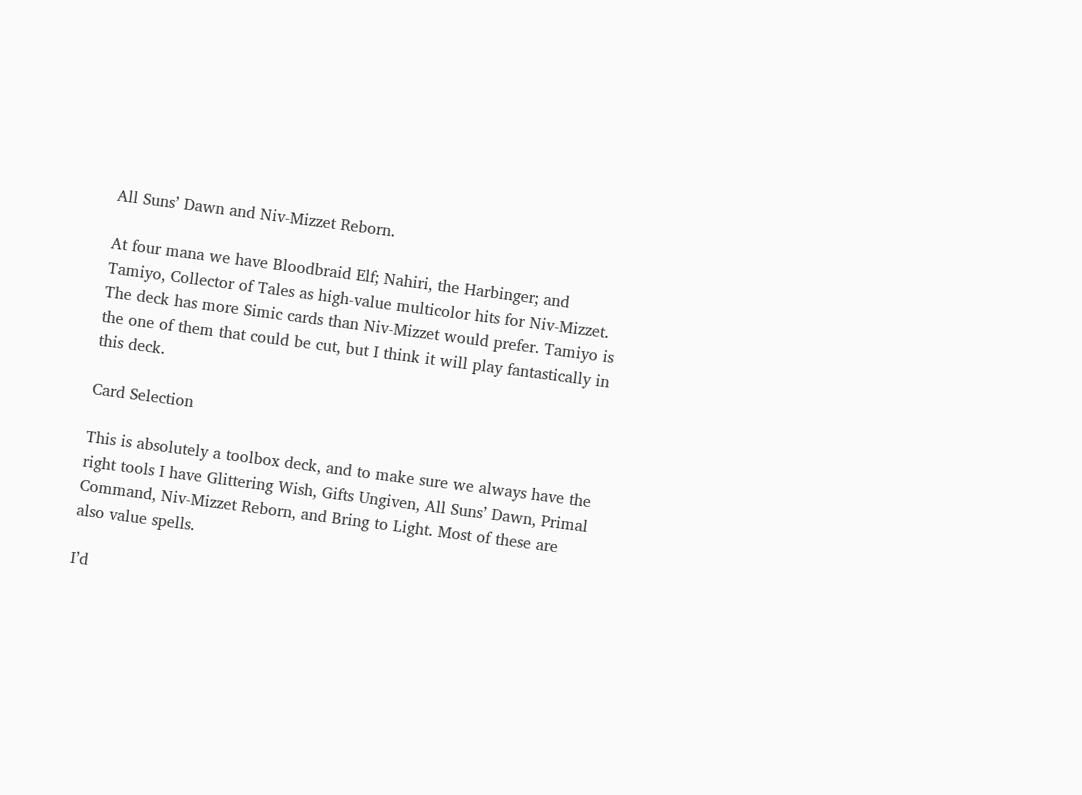All Suns’ Dawn and Niv-Mizzet Reborn.

At four mana we have Bloodbraid Elf; Nahiri, the Harbinger; and Tamiyo, Collector of Tales as high-value multicolor hits for Niv-Mizzet. The deck has more Simic cards than Niv-Mizzet would prefer. Tamiyo is the one of them that could be cut, but I think it will play fantastically in this deck.

Card Selection

This is absolutely a toolbox deck, and to make sure we always have the right tools I have Glittering Wish, Gifts Ungiven, All Suns’ Dawn, Primal Command, Niv-Mizzet Reborn, and Bring to Light. Most of these are also value spells.

I’d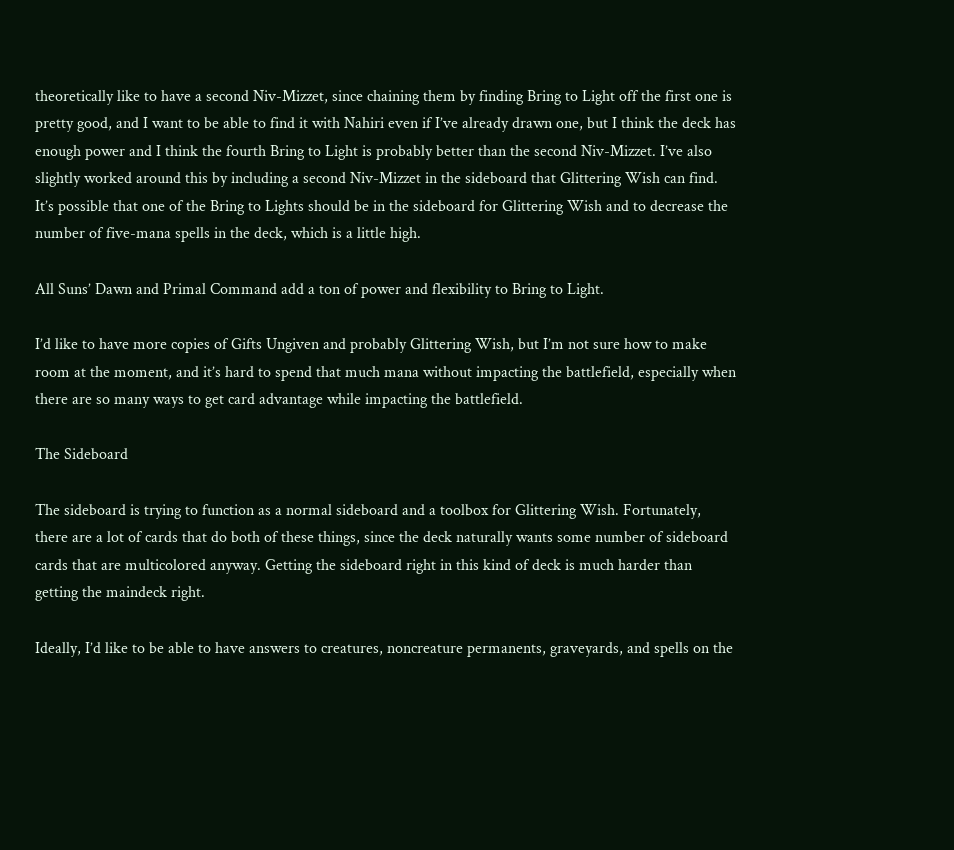theoretically like to have a second Niv-Mizzet, since chaining them by finding Bring to Light off the first one is pretty good, and I want to be able to find it with Nahiri even if I’ve already drawn one, but I think the deck has enough power and I think the fourth Bring to Light is probably better than the second Niv-Mizzet. I’ve also slightly worked around this by including a second Niv-Mizzet in the sideboard that Glittering Wish can find. It’s possible that one of the Bring to Lights should be in the sideboard for Glittering Wish and to decrease the number of five-mana spells in the deck, which is a little high.

All Suns’ Dawn and Primal Command add a ton of power and flexibility to Bring to Light.

I’d like to have more copies of Gifts Ungiven and probably Glittering Wish, but I’m not sure how to make room at the moment, and it’s hard to spend that much mana without impacting the battlefield, especially when there are so many ways to get card advantage while impacting the battlefield.

The Sideboard

The sideboard is trying to function as a normal sideboard and a toolbox for Glittering Wish. Fortunately, there are a lot of cards that do both of these things, since the deck naturally wants some number of sideboard cards that are multicolored anyway. Getting the sideboard right in this kind of deck is much harder than getting the maindeck right.

Ideally, I’d like to be able to have answers to creatures, noncreature permanents, graveyards, and spells on the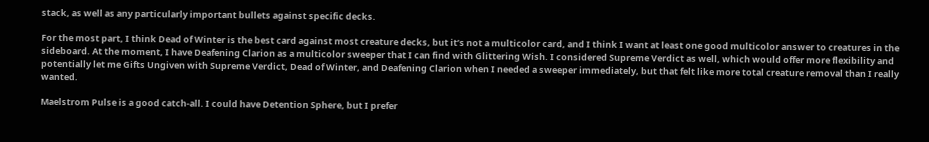stack, as well as any particularly important bullets against specific decks.

For the most part, I think Dead of Winter is the best card against most creature decks, but it’s not a multicolor card, and I think I want at least one good multicolor answer to creatures in the sideboard. At the moment, I have Deafening Clarion as a multicolor sweeper that I can find with Glittering Wish. I considered Supreme Verdict as well, which would offer more flexibility and potentially let me Gifts Ungiven with Supreme Verdict, Dead of Winter, and Deafening Clarion when I needed a sweeper immediately, but that felt like more total creature removal than I really wanted.

Maelstrom Pulse is a good catch-all. I could have Detention Sphere, but I prefer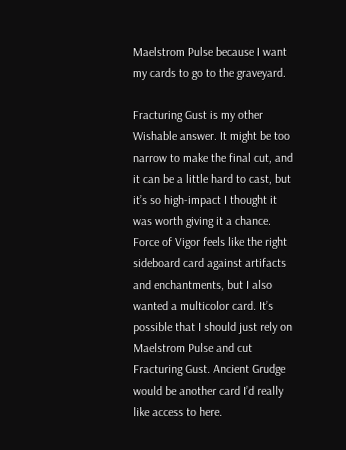Maelstrom Pulse because I want my cards to go to the graveyard.

Fracturing Gust is my other Wishable answer. It might be too narrow to make the final cut, and it can be a little hard to cast, but it’s so high-impact I thought it was worth giving it a chance. Force of Vigor feels like the right sideboard card against artifacts and enchantments, but I also wanted a multicolor card. It’s possible that I should just rely on Maelstrom Pulse and cut Fracturing Gust. Ancient Grudge would be another card I’d really like access to here.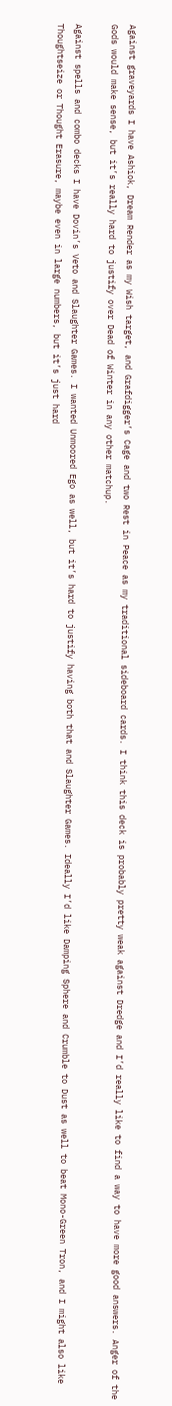Against graveyards I have Ashiok, Dream Render as my Wish target, and Grafdigger’s Cage and two Rest in Peace as my traditional sideboard cards. I think this deck is probably pretty weak against Dredge and I’d really like to find a way to have more good answers. Anger of the Gods would make sense, but it’s really hard to justify over Dead of Winter in any other matchup.

Against spells and combo decks I have Dovin’s Veto and Slaughter Games. I wanted Unmoored Ego as well, but it’s hard to justify having both that and Slaughter Games. Ideally I’d like Damping Sphere and Crumble to Dust as well to beat Mono-Green Tron, and I might also like Thoughtseize or Thought Erasure, maybe even in large numbers, but it’s just hard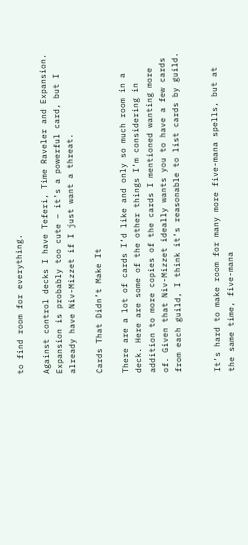to find room for everything.

Against control decks I have Teferi, Time Raveler and Expansion. Expansion is probably too cute – it’s a powerful card, but I already have Niv-Mizzet if I just want a threat.

Cards That Didn’t Make It

There are a lot of cards I’d like and only so much room in a deck. Here are some of the other things I’m considering in addition to more copies of the cards I mentioned wanting more of. Given that Niv-Mizzet ideally wants you to have a few cards from each guild, I think it’s reasonable to list cards by guild.


It’s hard to make room for many more five-mana spells, but at the same time, five-mana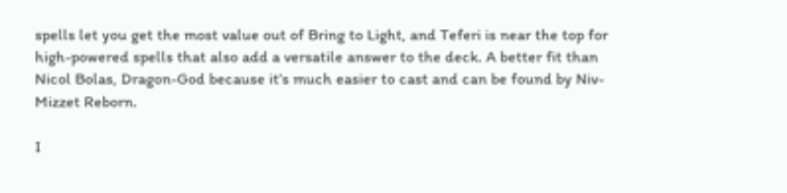spells let you get the most value out of Bring to Light, and Teferi is near the top for high-powered spells that also add a versatile answer to the deck. A better fit than Nicol Bolas, Dragon-God because it’s much easier to cast and can be found by Niv-Mizzet Reborn.

I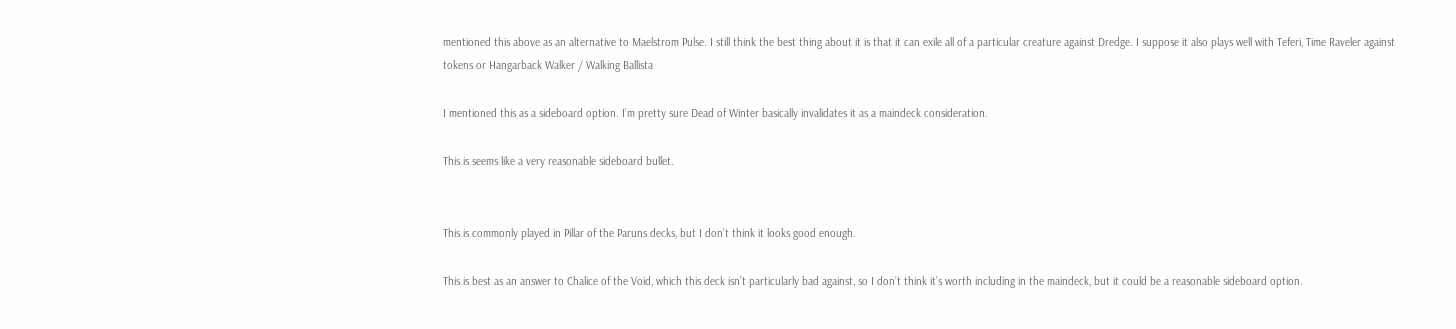mentioned this above as an alternative to Maelstrom Pulse. I still think the best thing about it is that it can exile all of a particular creature against Dredge. I suppose it also plays well with Teferi, Time Raveler against tokens or Hangarback Walker / Walking Ballista

I mentioned this as a sideboard option. I’m pretty sure Dead of Winter basically invalidates it as a maindeck consideration.

This is seems like a very reasonable sideboard bullet.


This is commonly played in Pillar of the Paruns decks, but I don’t think it looks good enough.

This is best as an answer to Chalice of the Void, which this deck isn’t particularly bad against, so I don’t think it’s worth including in the maindeck, but it could be a reasonable sideboard option.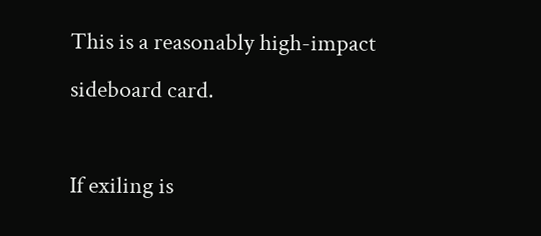This is a reasonably high-impact sideboard card.

If exiling is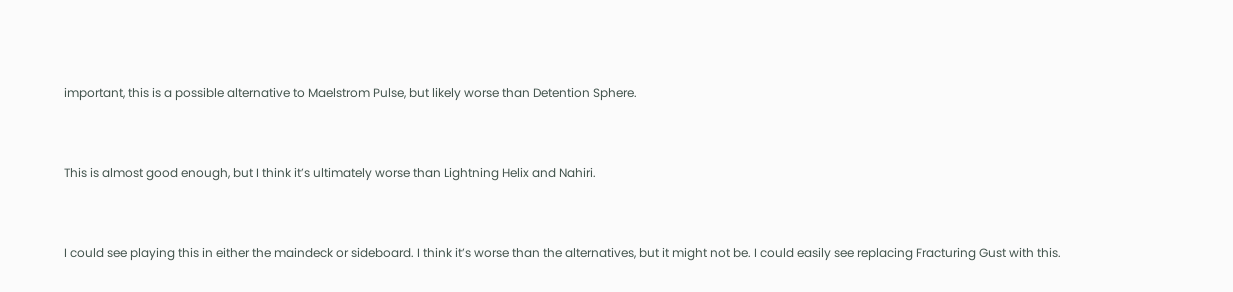important, this is a possible alternative to Maelstrom Pulse, but likely worse than Detention Sphere.


This is almost good enough, but I think it’s ultimately worse than Lightning Helix and Nahiri.


I could see playing this in either the maindeck or sideboard. I think it’s worse than the alternatives, but it might not be. I could easily see replacing Fracturing Gust with this.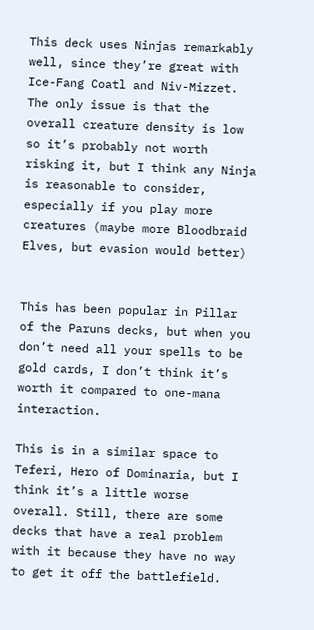This deck uses Ninjas remarkably well, since they’re great with Ice-Fang Coatl and Niv-Mizzet. The only issue is that the overall creature density is low so it’s probably not worth risking it, but I think any Ninja is reasonable to consider, especially if you play more creatures (maybe more Bloodbraid Elves, but evasion would better)


This has been popular in Pillar of the Paruns decks, but when you don’t need all your spells to be gold cards, I don’t think it’s worth it compared to one-mana interaction.

This is in a similar space to Teferi, Hero of Dominaria, but I think it’s a little worse overall. Still, there are some decks that have a real problem with it because they have no way to get it off the battlefield.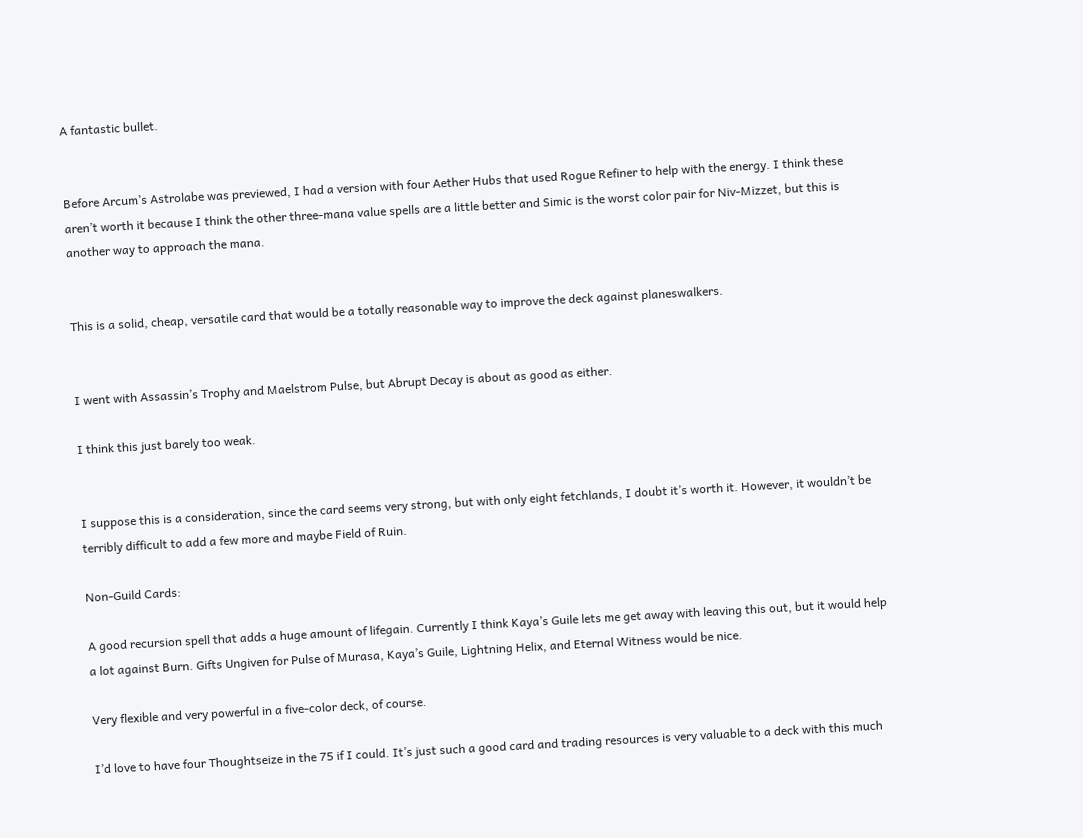A fantastic bullet.


Before Arcum’s Astrolabe was previewed, I had a version with four Aether Hubs that used Rogue Refiner to help with the energy. I think these aren’t worth it because I think the other three-mana value spells are a little better and Simic is the worst color pair for Niv-Mizzet, but this is another way to approach the mana.


This is a solid, cheap, versatile card that would be a totally reasonable way to improve the deck against planeswalkers.


I went with Assassin’s Trophy and Maelstrom Pulse, but Abrupt Decay is about as good as either.

I think this just barely too weak.


I suppose this is a consideration, since the card seems very strong, but with only eight fetchlands, I doubt it’s worth it. However, it wouldn’t be terribly difficult to add a few more and maybe Field of Ruin.

Non-Guild Cards:

A good recursion spell that adds a huge amount of lifegain. Currently I think Kaya’s Guile lets me get away with leaving this out, but it would help a lot against Burn. Gifts Ungiven for Pulse of Murasa, Kaya’s Guile, Lightning Helix, and Eternal Witness would be nice.

Very flexible and very powerful in a five-color deck, of course.

I’d love to have four Thoughtseize in the 75 if I could. It’s just such a good card and trading resources is very valuable to a deck with this much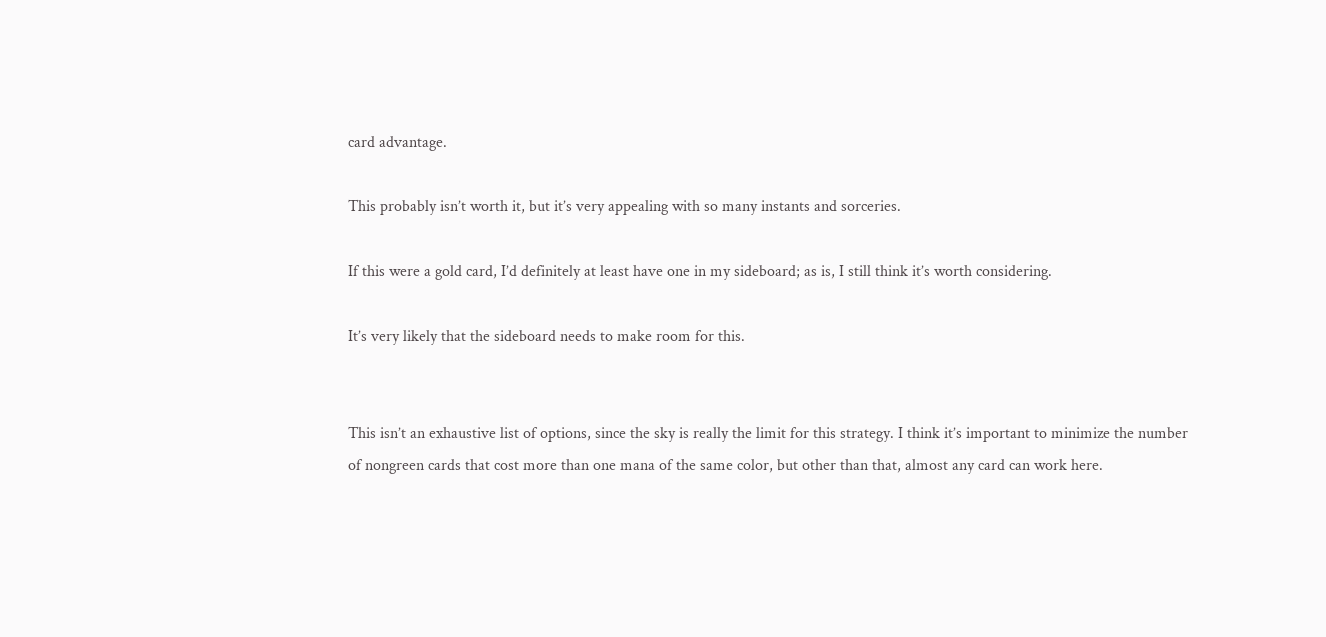card advantage.

This probably isn’t worth it, but it’s very appealing with so many instants and sorceries.

If this were a gold card, I’d definitely at least have one in my sideboard; as is, I still think it’s worth considering.

It’s very likely that the sideboard needs to make room for this.


This isn’t an exhaustive list of options, since the sky is really the limit for this strategy. I think it’s important to minimize the number of nongreen cards that cost more than one mana of the same color, but other than that, almost any card can work here.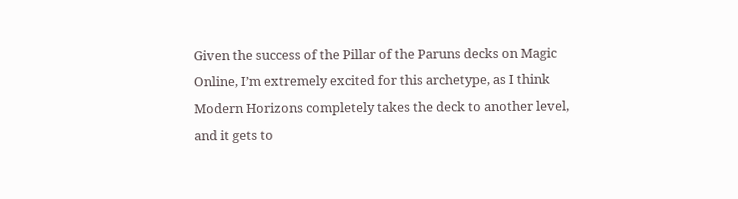Given the success of the Pillar of the Paruns decks on Magic Online, I’m extremely excited for this archetype, as I think Modern Horizons completely takes the deck to another level, and it gets to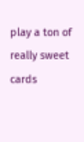play a ton of really sweet cards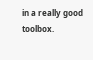in a really good toolbox.